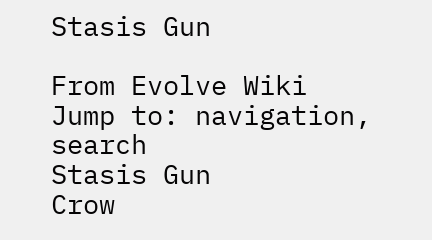Stasis Gun

From Evolve Wiki
Jump to: navigation, search
Stasis Gun
Crow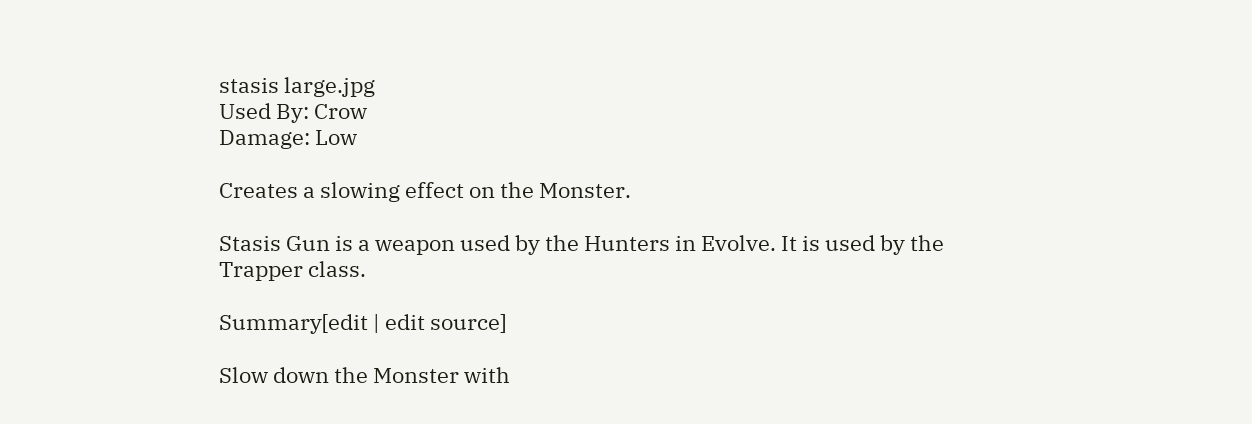stasis large.jpg
Used By: Crow
Damage: Low

Creates a slowing effect on the Monster.

Stasis Gun is a weapon used by the Hunters in Evolve. It is used by the Trapper class.

Summary[edit | edit source]

Slow down the Monster with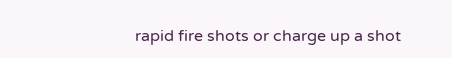rapid fire shots or charge up a shot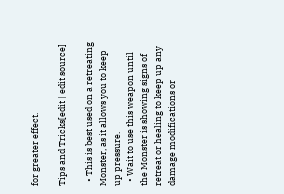for greater effect.

Tips and Tricks[edit | edit source]

  • This is best used on a retreating Monster, as it allows you to keep up pressure.
  • Wait to use this weapon until the Monster is showing signs of retreat or healing to keep up any damage modifications or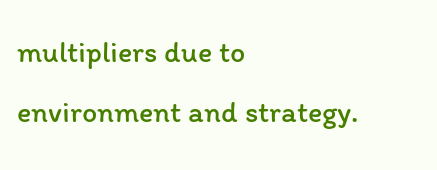multipliers due to environment and strategy.